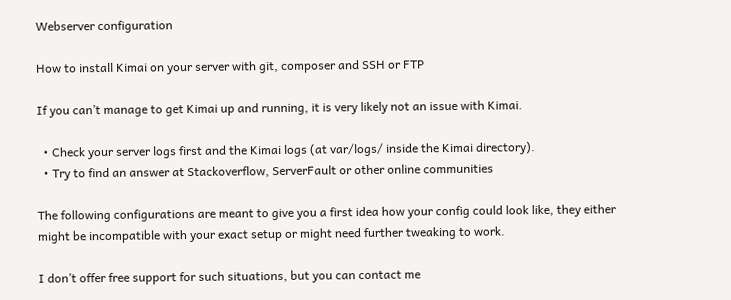Webserver configuration

How to install Kimai on your server with git, composer and SSH or FTP

If you can’t manage to get Kimai up and running, it is very likely not an issue with Kimai.

  • Check your server logs first and the Kimai logs (at var/logs/ inside the Kimai directory).
  • Try to find an answer at Stackoverflow, ServerFault or other online communities

The following configurations are meant to give you a first idea how your config could look like, they either might be incompatible with your exact setup or might need further tweaking to work.

I don’t offer free support for such situations, but you can contact me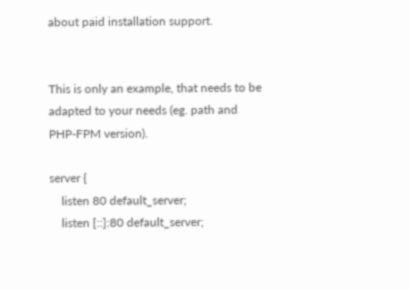about paid installation support.


This is only an example, that needs to be adapted to your needs (eg. path and PHP-FPM version).

server {
    listen 80 default_server;
    listen [::]:80 default_server;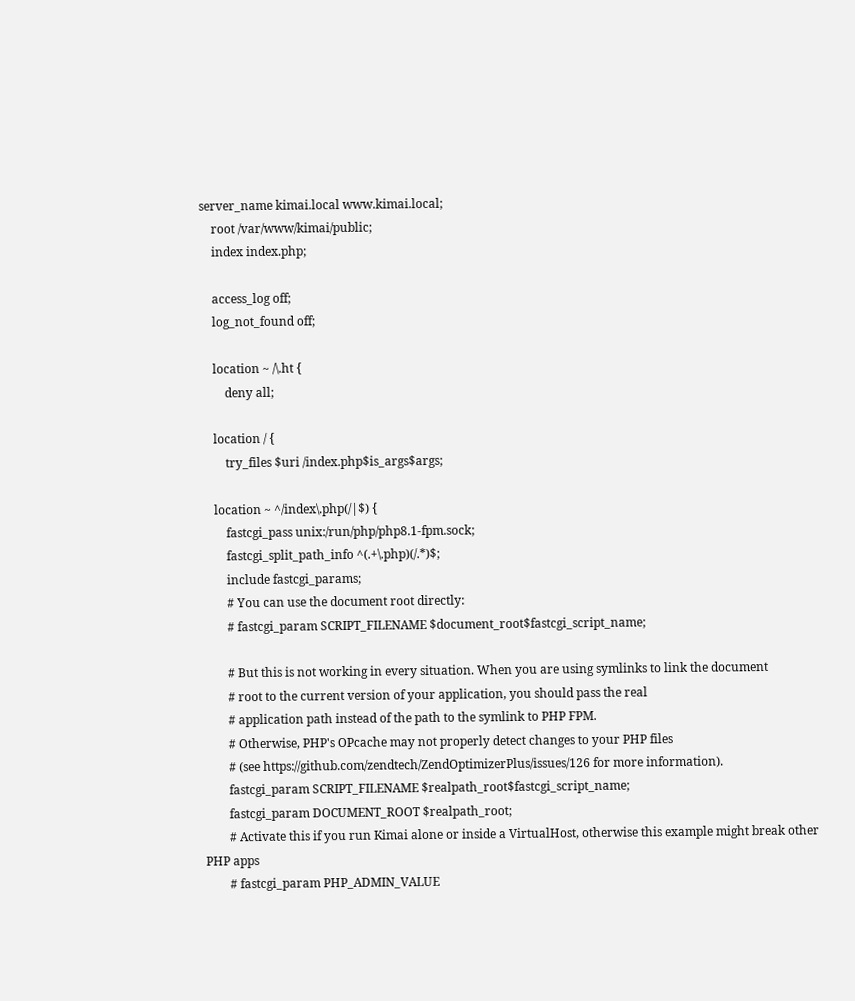server_name kimai.local www.kimai.local;
    root /var/www/kimai/public;
    index index.php;

    access_log off;
    log_not_found off;

    location ~ /\.ht {
        deny all;

    location / {
        try_files $uri /index.php$is_args$args;

    location ~ ^/index\.php(/|$) {
        fastcgi_pass unix:/run/php/php8.1-fpm.sock;
        fastcgi_split_path_info ^(.+\.php)(/.*)$;
        include fastcgi_params;
        # You can use the document root directly:
        # fastcgi_param SCRIPT_FILENAME $document_root$fastcgi_script_name;

        # But this is not working in every situation. When you are using symlinks to link the document
        # root to the current version of your application, you should pass the real
        # application path instead of the path to the symlink to PHP FPM.
        # Otherwise, PHP's OPcache may not properly detect changes to your PHP files
        # (see https://github.com/zendtech/ZendOptimizerPlus/issues/126 for more information).
        fastcgi_param SCRIPT_FILENAME $realpath_root$fastcgi_script_name;
        fastcgi_param DOCUMENT_ROOT $realpath_root;
        # Activate this if you run Kimai alone or inside a VirtualHost, otherwise this example might break other PHP apps
        # fastcgi_param PHP_ADMIN_VALUE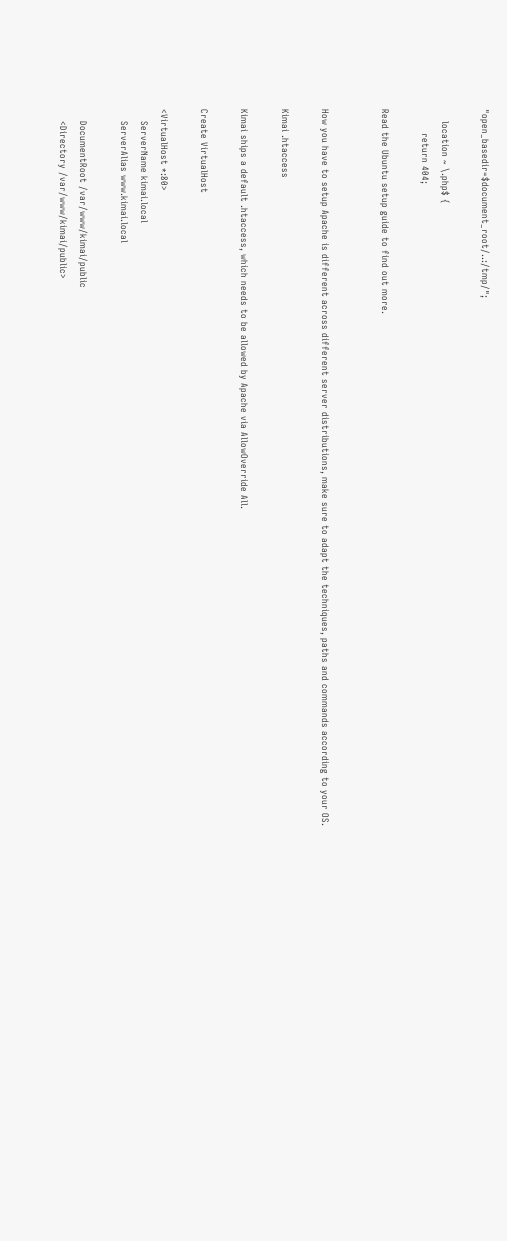"open_basedir=$document_root/..:/tmp/";

    location ~ \.php$ {
        return 404;

Read the Ubuntu setup guide to find out more.


How you have to setup Apache is different across different server distributions, make sure to adapt the techniques, paths and commands according to your OS.

Kimai .htaccess

Kimai ships a default .htaccess, which needs to be allowed by Apache via AllowOverride All.

Create VirtualHost

<VirtualHost *:80>
    ServerName kimai.local
    ServerAlias www.kimai.local

    DocumentRoot /var/www/kimai/public
    <Directory /var/www/kimai/public>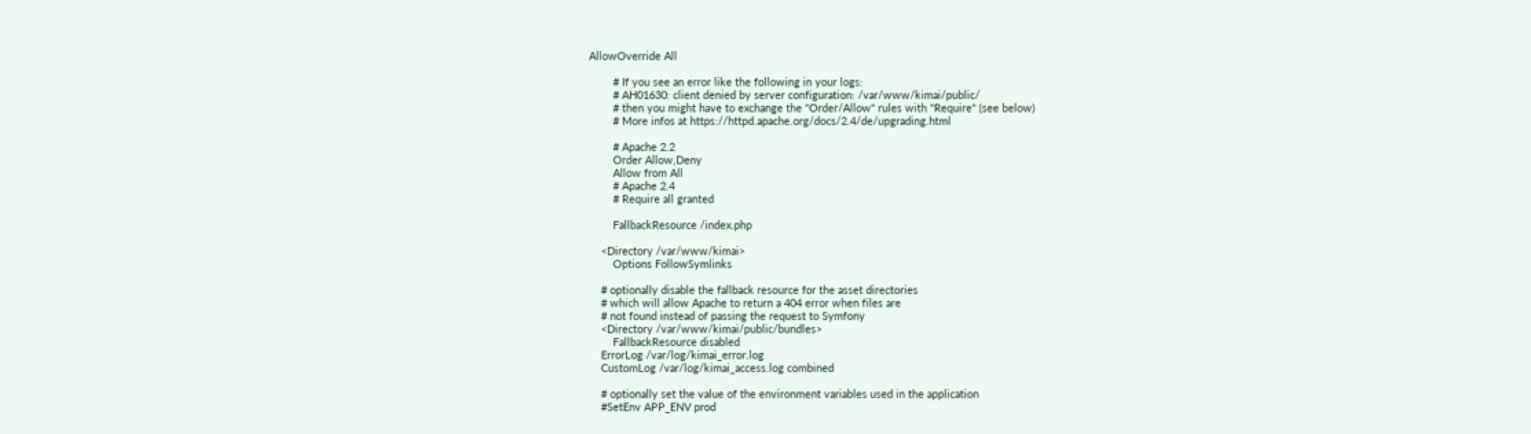AllowOverride All

        # If you see an error like the following in your logs:
        # AH01630: client denied by server configuration: /var/www/kimai/public/
        # then you might have to exchange the "Order/Allow" rules with "Require" (see below)
        # More infos at https://httpd.apache.org/docs/2.4/de/upgrading.html

        # Apache 2.2
        Order Allow,Deny
        Allow from All
        # Apache 2.4
        # Require all granted

        FallbackResource /index.php

    <Directory /var/www/kimai>
        Options FollowSymlinks

    # optionally disable the fallback resource for the asset directories
    # which will allow Apache to return a 404 error when files are
    # not found instead of passing the request to Symfony
    <Directory /var/www/kimai/public/bundles>
        FallbackResource disabled
    ErrorLog /var/log/kimai_error.log
    CustomLog /var/log/kimai_access.log combined

    # optionally set the value of the environment variables used in the application
    #SetEnv APP_ENV prod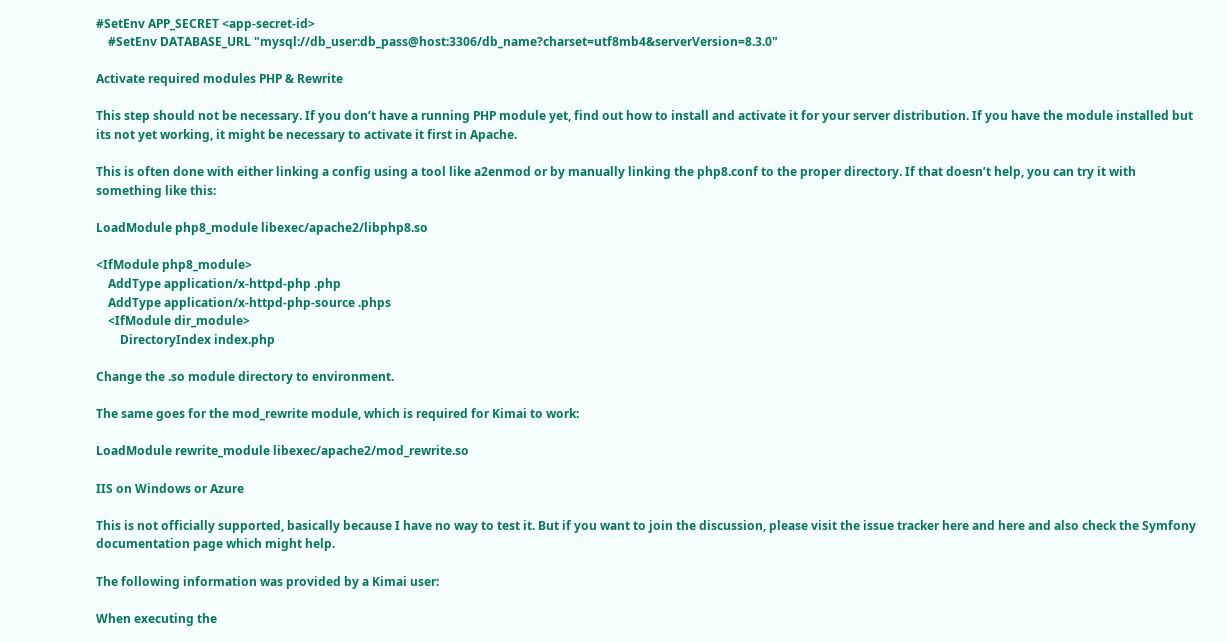#SetEnv APP_SECRET <app-secret-id>
    #SetEnv DATABASE_URL "mysql://db_user:db_pass@host:3306/db_name?charset=utf8mb4&serverVersion=8.3.0"

Activate required modules PHP & Rewrite

This step should not be necessary. If you don’t have a running PHP module yet, find out how to install and activate it for your server distribution. If you have the module installed but its not yet working, it might be necessary to activate it first in Apache.

This is often done with either linking a config using a tool like a2enmod or by manually linking the php8.conf to the proper directory. If that doesn’t help, you can try it with something like this:

LoadModule php8_module libexec/apache2/libphp8.so

<IfModule php8_module>
    AddType application/x-httpd-php .php
    AddType application/x-httpd-php-source .phps
    <IfModule dir_module>
        DirectoryIndex index.php

Change the .so module directory to environment.

The same goes for the mod_rewrite module, which is required for Kimai to work:

LoadModule rewrite_module libexec/apache2/mod_rewrite.so

IIS on Windows or Azure

This is not officially supported, basically because I have no way to test it. But if you want to join the discussion, please visit the issue tracker here and here and also check the Symfony documentation page which might help.

The following information was provided by a Kimai user:

When executing the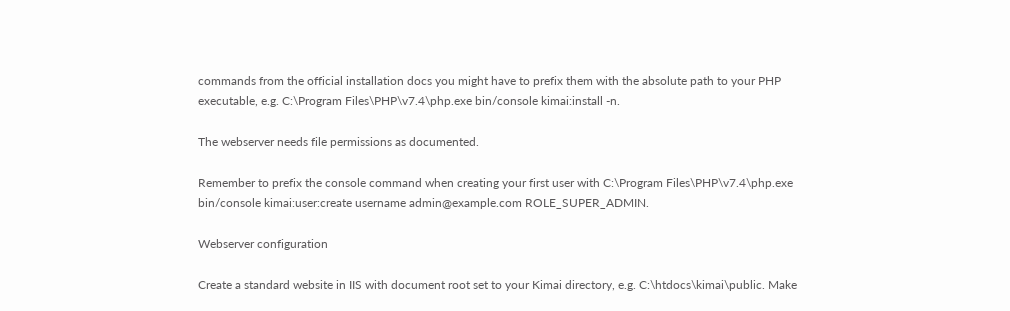commands from the official installation docs you might have to prefix them with the absolute path to your PHP executable, e.g. C:\Program Files\PHP\v7.4\php.exe bin/console kimai:install -n.

The webserver needs file permissions as documented.

Remember to prefix the console command when creating your first user with C:\Program Files\PHP\v7.4\php.exe bin/console kimai:user:create username admin@example.com ROLE_SUPER_ADMIN.

Webserver configuration

Create a standard website in IIS with document root set to your Kimai directory, e.g. C:\htdocs\kimai\public. Make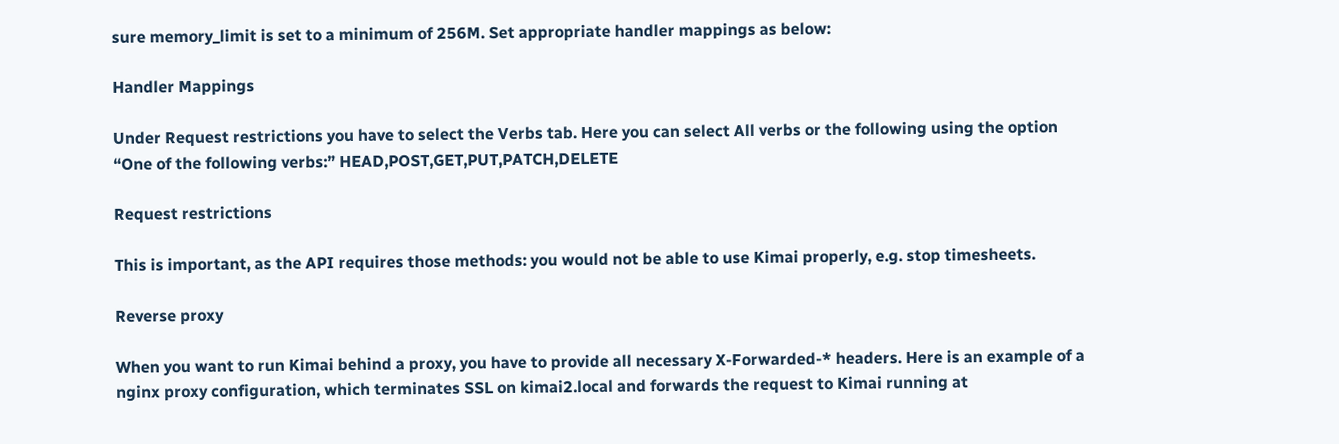sure memory_limit is set to a minimum of 256M. Set appropriate handler mappings as below:

Handler Mappings

Under Request restrictions you have to select the Verbs tab. Here you can select All verbs or the following using the option “One of the following verbs:” HEAD,POST,GET,PUT,PATCH,DELETE

Request restrictions

This is important, as the API requires those methods: you would not be able to use Kimai properly, e.g. stop timesheets.

Reverse proxy

When you want to run Kimai behind a proxy, you have to provide all necessary X-Forwarded-* headers. Here is an example of a nginx proxy configuration, which terminates SSL on kimai2.local and forwards the request to Kimai running at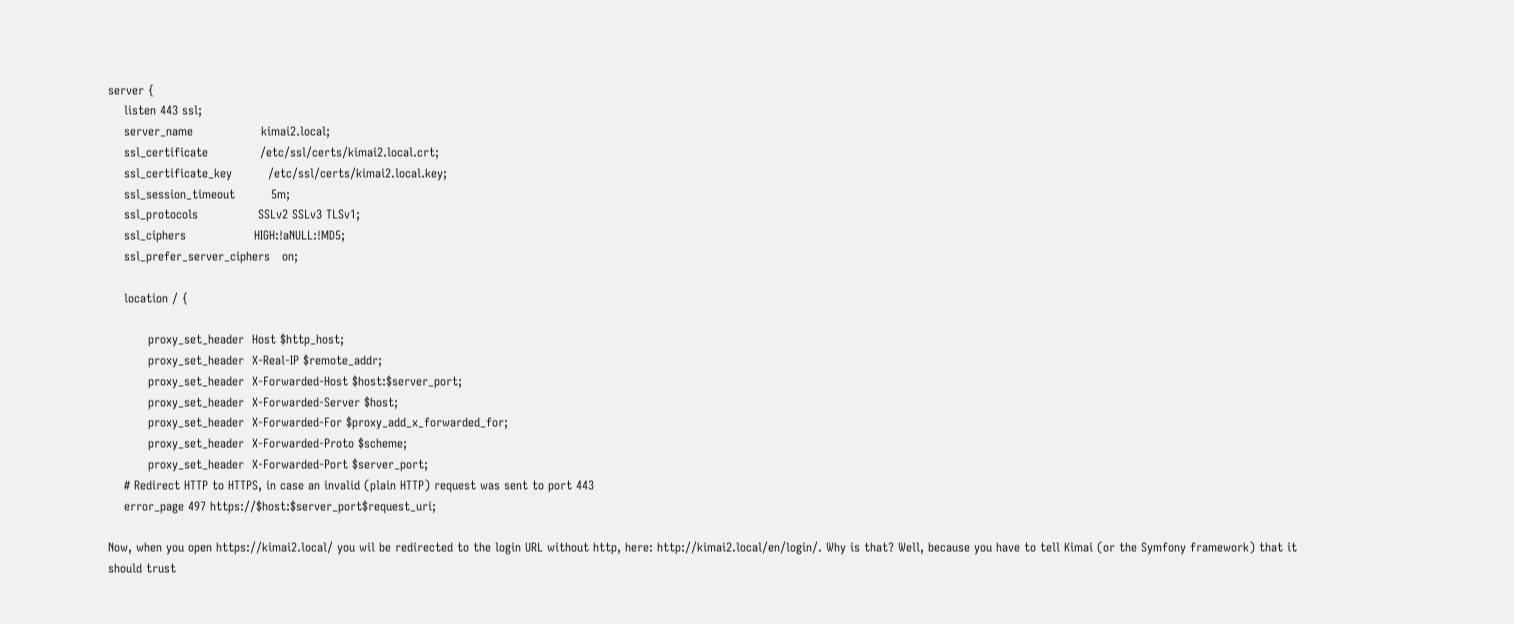server {
    listen 443 ssl;
    server_name                 kimai2.local;
    ssl_certificate             /etc/ssl/certs/kimai2.local.crt;
    ssl_certificate_key         /etc/ssl/certs/kimai2.local.key;
    ssl_session_timeout         5m;
    ssl_protocols               SSLv2 SSLv3 TLSv1;
    ssl_ciphers                 HIGH:!aNULL:!MD5;
    ssl_prefer_server_ciphers   on;

    location / {

          proxy_set_header  Host $http_host;
          proxy_set_header  X-Real-IP $remote_addr;
          proxy_set_header  X-Forwarded-Host $host:$server_port;
          proxy_set_header  X-Forwarded-Server $host;
          proxy_set_header  X-Forwarded-For $proxy_add_x_forwarded_for;
          proxy_set_header  X-Forwarded-Proto $scheme;
          proxy_set_header  X-Forwarded-Port $server_port;
    # Redirect HTTP to HTTPS, in case an invalid (plain HTTP) request was sent to port 443
    error_page 497 https://$host:$server_port$request_uri;

Now, when you open https://kimai2.local/ you wil be redirected to the login URL without http, here: http://kimai2.local/en/login/. Why is that? Well, because you have to tell Kimai (or the Symfony framework) that it should trust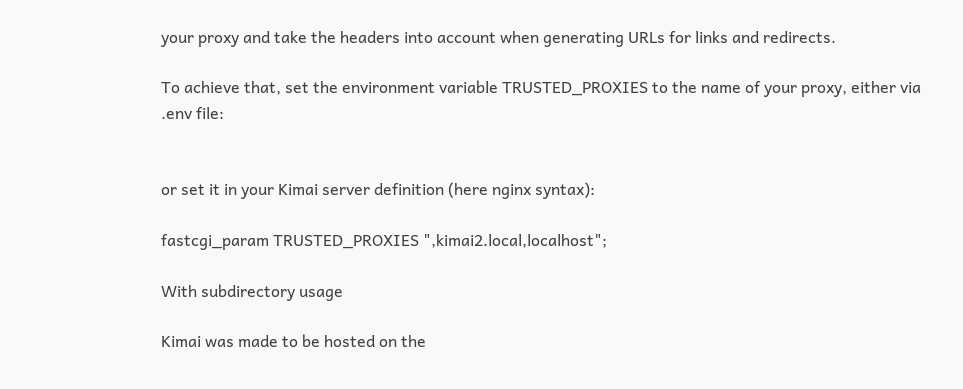your proxy and take the headers into account when generating URLs for links and redirects.

To achieve that, set the environment variable TRUSTED_PROXIES to the name of your proxy, either via .env file:


or set it in your Kimai server definition (here nginx syntax):

fastcgi_param TRUSTED_PROXIES ",kimai2.local,localhost";

With subdirectory usage

Kimai was made to be hosted on the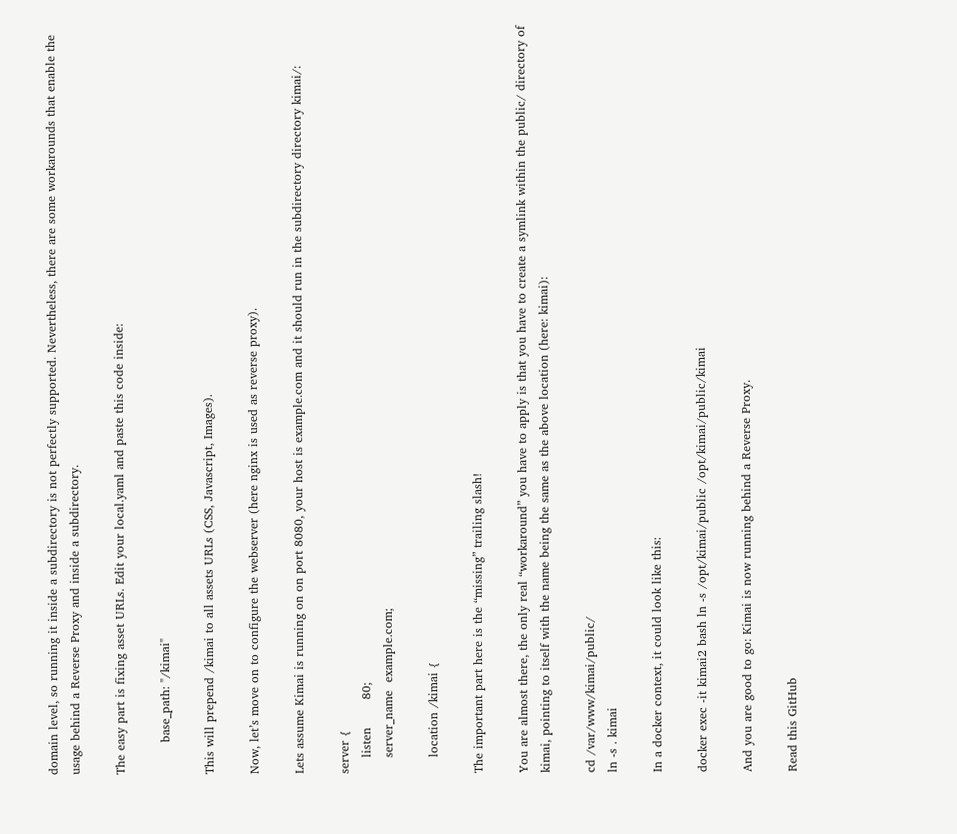domain level, so running it inside a subdirectory is not perfectly supported. Nevertheless, there are some workarounds that enable the usage behind a Reverse Proxy and inside a subdirectory.

The easy part is fixing asset URLs. Edit your local.yaml and paste this code inside:

        base_path: "/kimai"

This will prepend /kimai to all assets URLs (CSS, Javascript, Images).

Now, let’s move on to configure the webserver (here nginx is used as reverse proxy).

Lets assume Kimai is running on on port 8080, your host is example.com and it should run in the subdirectory directory kimai/:

server {
    listen       80;
    server_name  example.com;

    location /kimai {

The important part here is the “missing” trailing slash!

You are almost there, the only real “workaround” you have to apply is that you have to create a symlink within the public/ directory of kimai, pointing to itself with the name being the same as the above location (here: kimai):

cd /var/www/kimai/public/
ln -s . kimai

In a docker context, it could look like this:

docker exec -it kimai2 bash ln -s /opt/kimai/public /opt/kimai/public/kimai

And you are good to go: Kimai is now running behind a Reverse Proxy.

Read this GitHub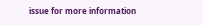issue for more information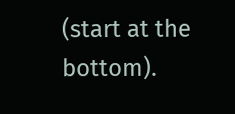(start at the bottom).